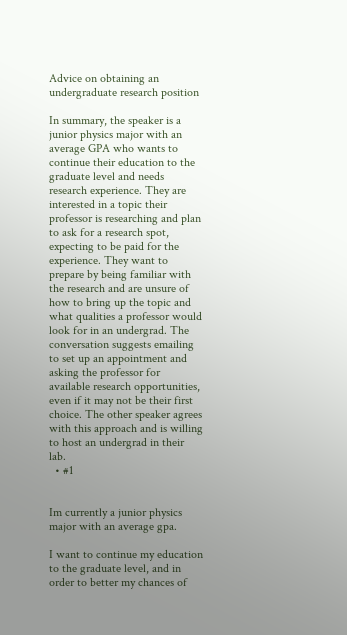Advice on obtaining an undergraduate research position

In summary, the speaker is a junior physics major with an average GPA who wants to continue their education to the graduate level and needs research experience. They are interested in a topic their professor is researching and plan to ask for a research spot, expecting to be paid for the experience. They want to prepare by being familiar with the research and are unsure of how to bring up the topic and what qualities a professor would look for in an undergrad. The conversation suggests emailing to set up an appointment and asking the professor for available research opportunities, even if it may not be their first choice. The other speaker agrees with this approach and is willing to host an undergrad in their lab.
  • #1


Im currently a junior physics major with an average gpa.

I want to continue my education to the graduate level, and in order to better my chances of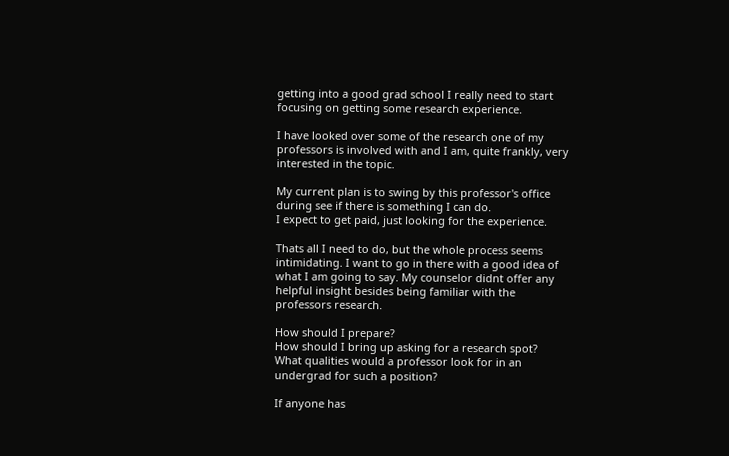getting into a good grad school I really need to start focusing on getting some research experience.

I have looked over some of the research one of my professors is involved with and I am, quite frankly, very interested in the topic.

My current plan is to swing by this professor's office during see if there is something I can do.
I expect to get paid, just looking for the experience.

Thats all I need to do, but the whole process seems intimidating. I want to go in there with a good idea of what I am going to say. My counselor didnt offer any helpful insight besides being familiar with the professors research.

How should I prepare?
How should I bring up asking for a research spot?
What qualities would a professor look for in an undergrad for such a position?

If anyone has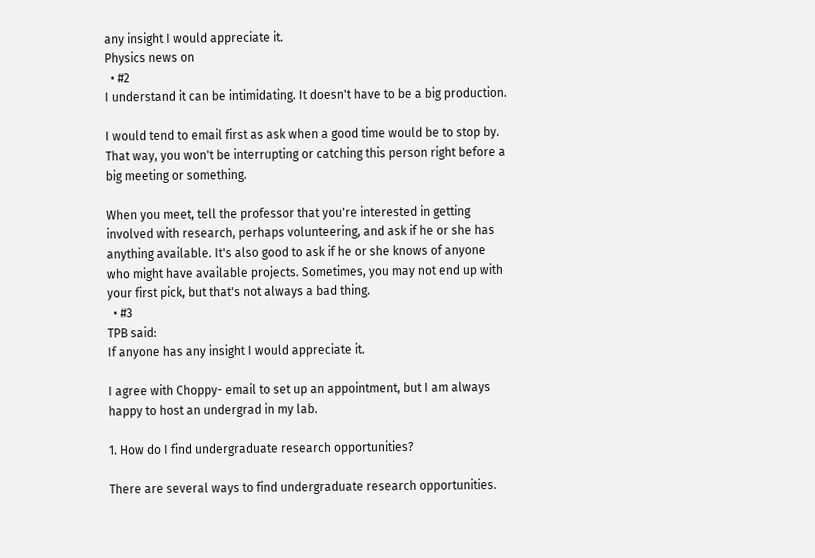any insight I would appreciate it.
Physics news on
  • #2
I understand it can be intimidating. It doesn't have to be a big production.

I would tend to email first as ask when a good time would be to stop by. That way, you won't be interrupting or catching this person right before a big meeting or something.

When you meet, tell the professor that you're interested in getting involved with research, perhaps volunteering, and ask if he or she has anything available. It's also good to ask if he or she knows of anyone who might have available projects. Sometimes, you may not end up with your first pick, but that's not always a bad thing.
  • #3
TPB said:
If anyone has any insight I would appreciate it.

I agree with Choppy- email to set up an appointment, but I am always happy to host an undergrad in my lab.

1. How do I find undergraduate research opportunities?

There are several ways to find undergraduate research opportunities.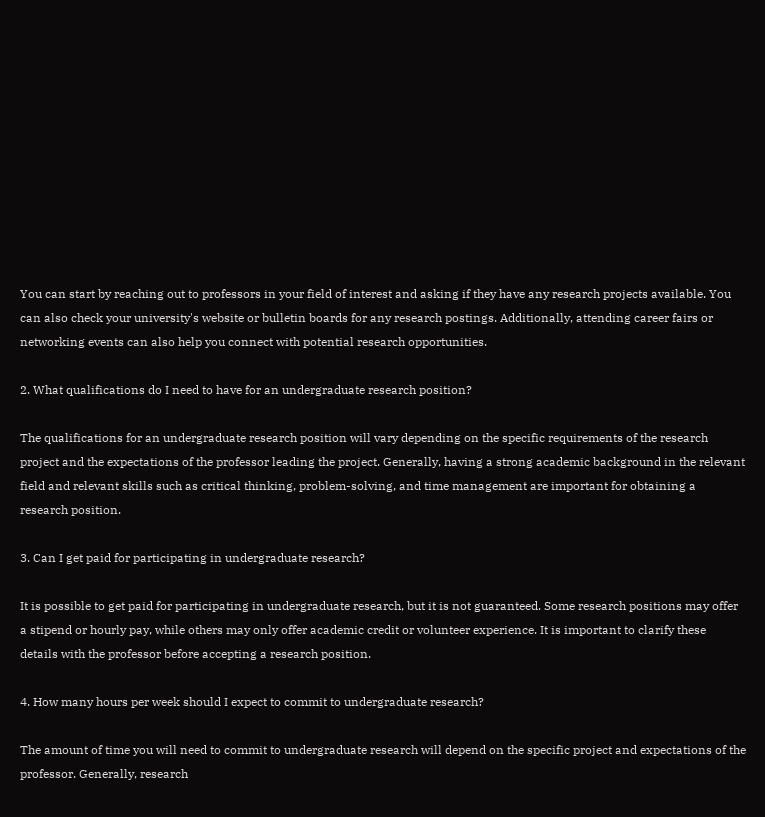You can start by reaching out to professors in your field of interest and asking if they have any research projects available. You can also check your university's website or bulletin boards for any research postings. Additionally, attending career fairs or networking events can also help you connect with potential research opportunities.

2. What qualifications do I need to have for an undergraduate research position?

The qualifications for an undergraduate research position will vary depending on the specific requirements of the research project and the expectations of the professor leading the project. Generally, having a strong academic background in the relevant field and relevant skills such as critical thinking, problem-solving, and time management are important for obtaining a research position.

3. Can I get paid for participating in undergraduate research?

It is possible to get paid for participating in undergraduate research, but it is not guaranteed. Some research positions may offer a stipend or hourly pay, while others may only offer academic credit or volunteer experience. It is important to clarify these details with the professor before accepting a research position.

4. How many hours per week should I expect to commit to undergraduate research?

The amount of time you will need to commit to undergraduate research will depend on the specific project and expectations of the professor. Generally, research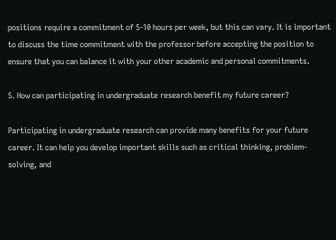positions require a commitment of 5-10 hours per week, but this can vary. It is important to discuss the time commitment with the professor before accepting the position to ensure that you can balance it with your other academic and personal commitments.

5. How can participating in undergraduate research benefit my future career?

Participating in undergraduate research can provide many benefits for your future career. It can help you develop important skills such as critical thinking, problem-solving, and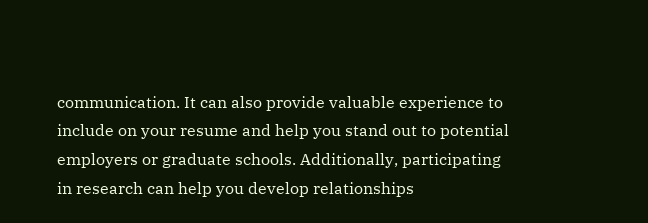communication. It can also provide valuable experience to include on your resume and help you stand out to potential employers or graduate schools. Additionally, participating in research can help you develop relationships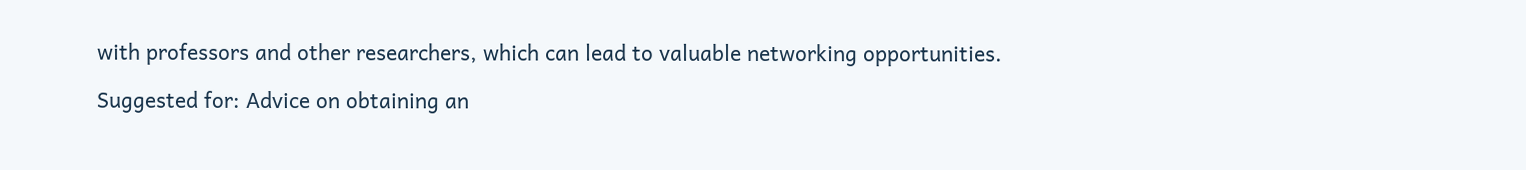with professors and other researchers, which can lead to valuable networking opportunities.

Suggested for: Advice on obtaining an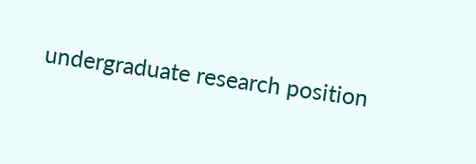undergraduate research position